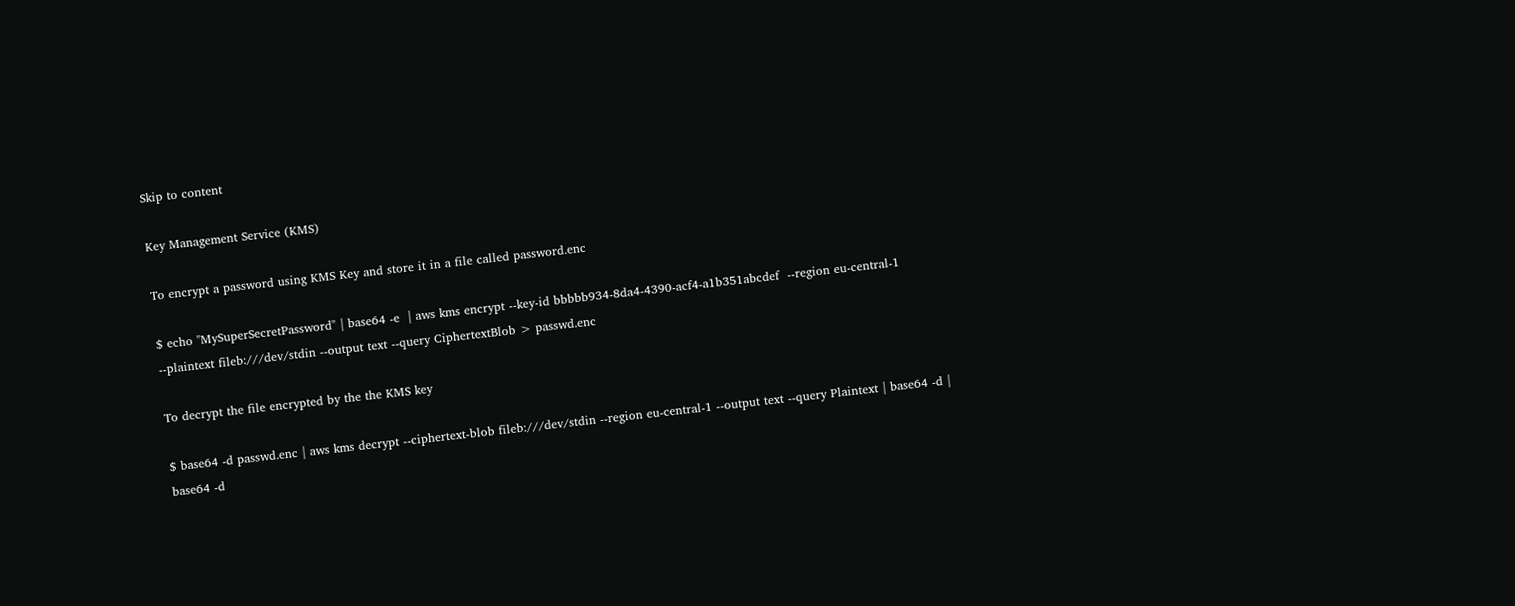Skip to content

Key Management Service (KMS)

To encrypt a password using KMS Key and store it in a file called password.enc

$ echo "MySuperSecretPassword" | base64 -e  | aws kms encrypt --key-id bbbbb934-8da4-4390-acf4-a1b351abcdef  --region eu-central-1 --plaintext fileb:///dev/stdin --output text --query CiphertextBlob > passwd.enc

To decrypt the file encrypted by the the KMS key

$ base64 -d passwd.enc | aws kms decrypt --ciphertext-blob fileb:///dev/stdin --region eu-central-1 --output text --query Plaintext | base64 -d | base64 -d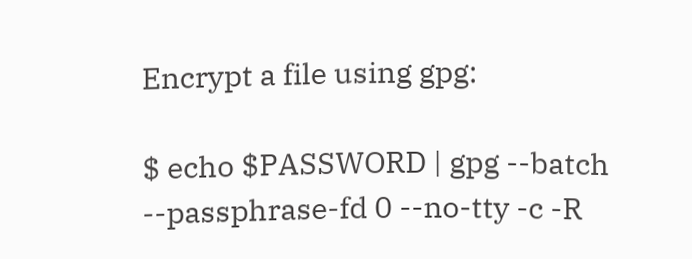Encrypt a file using gpg:

$ echo $PASSWORD | gpg --batch --passphrase-fd 0 --no-tty -c -R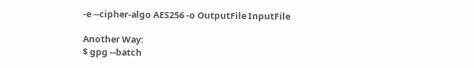-e --cipher-algo AES256 -o OutputFile InputFile

Another Way:
$ gpg --batch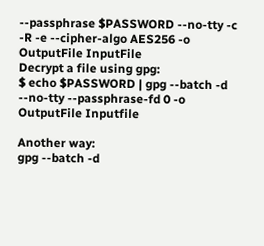--passphrase $PASSWORD --no-tty -c -R -e --cipher-algo AES256 -o OutputFile InputFile
Decrypt a file using gpg:
$ echo $PASSWORD | gpg --batch -d --no-tty --passphrase-fd 0 -o OutputFile Inputfile

Another way:
gpg --batch -d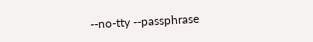--no-tty --passphrase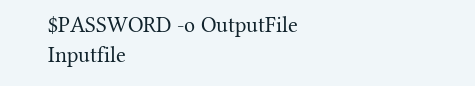$PASSWORD -o OutputFile Inputfile